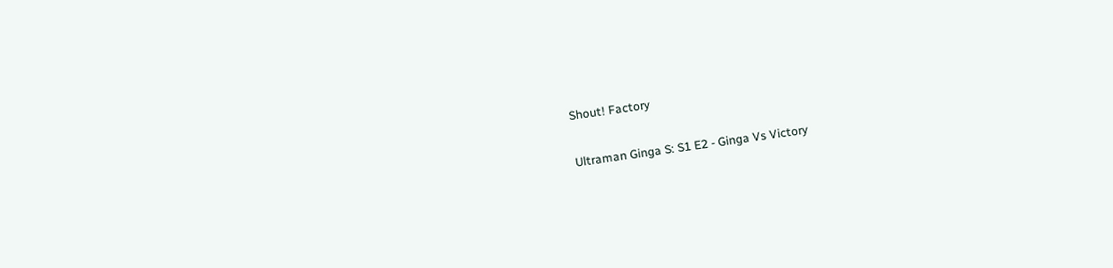Shout! Factory

Ultraman Ginga S: S1 E2 - Ginga Vs Victory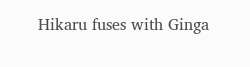Hikaru fuses with Ginga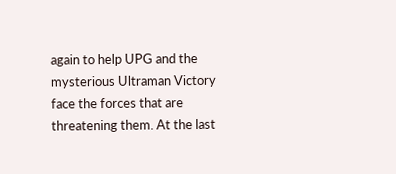again to help UPG and the mysterious Ultraman Victory face the forces that are threatening them. At the last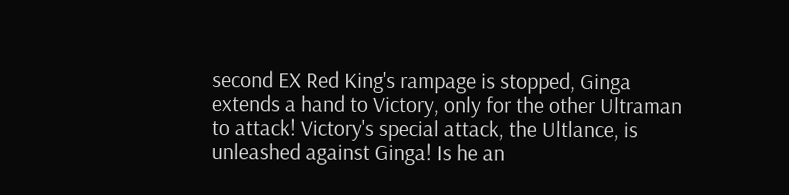second EX Red King's rampage is stopped, Ginga extends a hand to Victory, only for the other Ultraman to attack! Victory's special attack, the Ultlance, is unleashed against Ginga! Is he an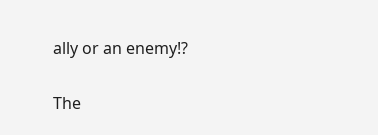ally or an enemy!?

The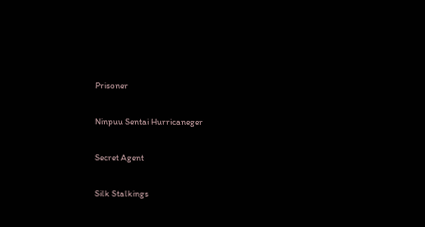Prisoner

Ninpuu Sentai Hurricaneger

Secret Agent

Silk Stalkings